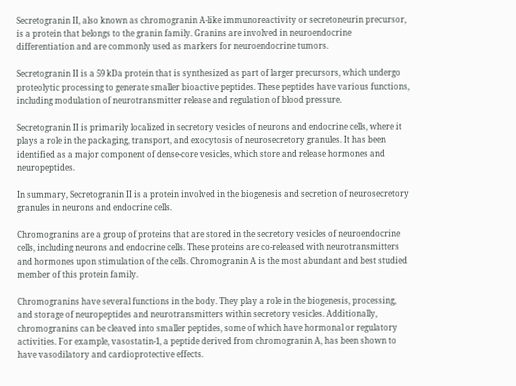Secretogranin II, also known as chromogranin A-like immunoreactivity or secretoneurin precursor, is a protein that belongs to the granin family. Granins are involved in neuroendocrine differentiation and are commonly used as markers for neuroendocrine tumors.

Secretogranin II is a 59 kDa protein that is synthesized as part of larger precursors, which undergo proteolytic processing to generate smaller bioactive peptides. These peptides have various functions, including modulation of neurotransmitter release and regulation of blood pressure.

Secretogranin II is primarily localized in secretory vesicles of neurons and endocrine cells, where it plays a role in the packaging, transport, and exocytosis of neurosecretory granules. It has been identified as a major component of dense-core vesicles, which store and release hormones and neuropeptides.

In summary, Secretogranin II is a protein involved in the biogenesis and secretion of neurosecretory granules in neurons and endocrine cells.

Chromogranins are a group of proteins that are stored in the secretory vesicles of neuroendocrine cells, including neurons and endocrine cells. These proteins are co-released with neurotransmitters and hormones upon stimulation of the cells. Chromogranin A is the most abundant and best studied member of this protein family.

Chromogranins have several functions in the body. They play a role in the biogenesis, processing, and storage of neuropeptides and neurotransmitters within secretory vesicles. Additionally, chromogranins can be cleaved into smaller peptides, some of which have hormonal or regulatory activities. For example, vasostatin-1, a peptide derived from chromogranin A, has been shown to have vasodilatory and cardioprotective effects.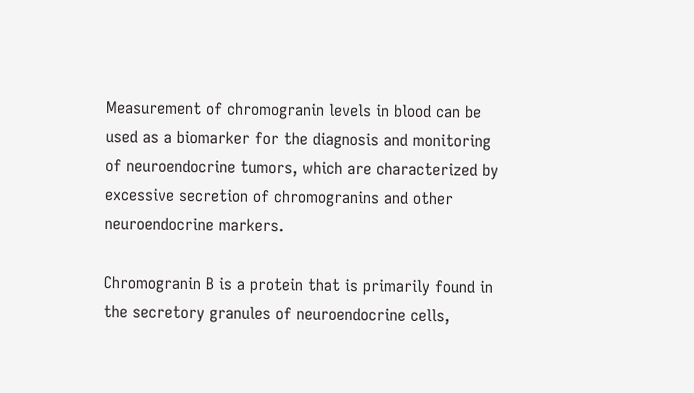Measurement of chromogranin levels in blood can be used as a biomarker for the diagnosis and monitoring of neuroendocrine tumors, which are characterized by excessive secretion of chromogranins and other neuroendocrine markers.

Chromogranin B is a protein that is primarily found in the secretory granules of neuroendocrine cells,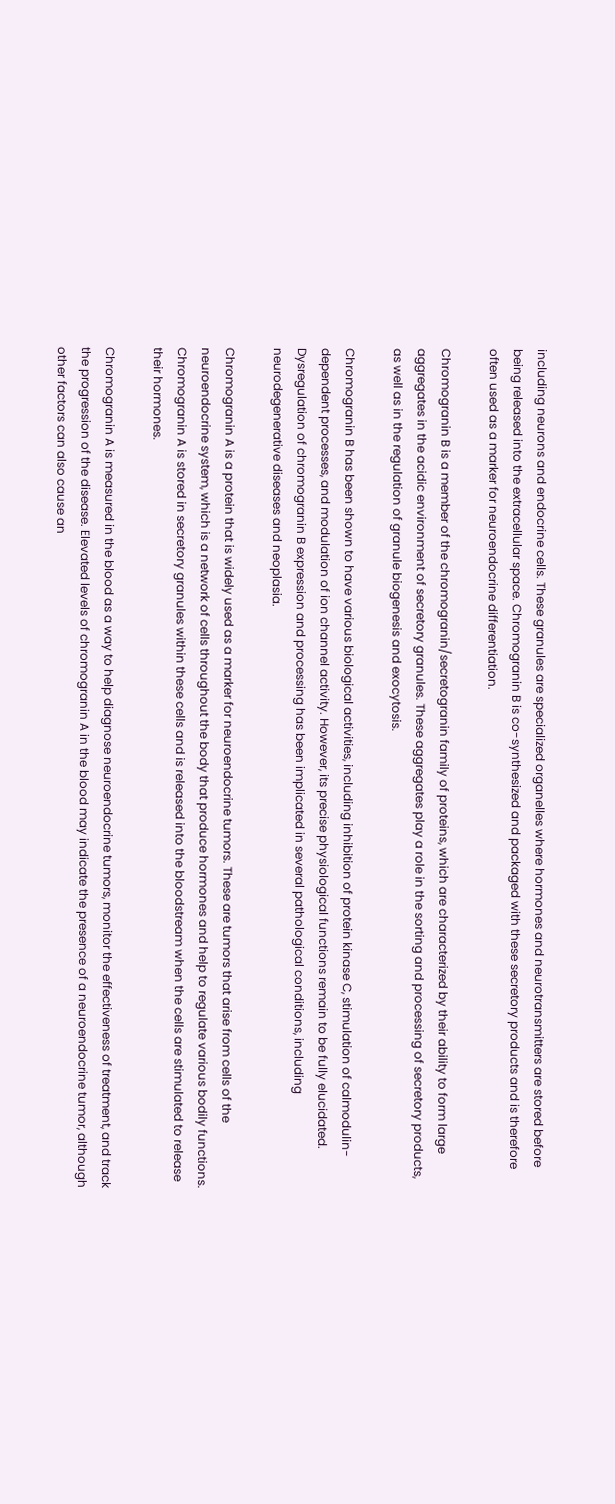including neurons and endocrine cells. These granules are specialized organelles where hormones and neurotransmitters are stored before being released into the extracellular space. Chromogranin B is co-synthesized and packaged with these secretory products and is therefore often used as a marker for neuroendocrine differentiation.

Chromogranin B is a member of the chromogranin/secretogranin family of proteins, which are characterized by their ability to form large aggregates in the acidic environment of secretory granules. These aggregates play a role in the sorting and processing of secretory products, as well as in the regulation of granule biogenesis and exocytosis.

Chromogranin B has been shown to have various biological activities, including inhibition of protein kinase C, stimulation of calmodulin-dependent processes, and modulation of ion channel activity. However, its precise physiological functions remain to be fully elucidated. Dysregulation of chromogranin B expression and processing has been implicated in several pathological conditions, including neurodegenerative diseases and neoplasia.

Chromogranin A is a protein that is widely used as a marker for neuroendocrine tumors. These are tumors that arise from cells of the neuroendocrine system, which is a network of cells throughout the body that produce hormones and help to regulate various bodily functions. Chromogranin A is stored in secretory granules within these cells and is released into the bloodstream when the cells are stimulated to release their hormones.

Chromogranin A is measured in the blood as a way to help diagnose neuroendocrine tumors, monitor the effectiveness of treatment, and track the progression of the disease. Elevated levels of chromogranin A in the blood may indicate the presence of a neuroendocrine tumor, although other factors can also cause an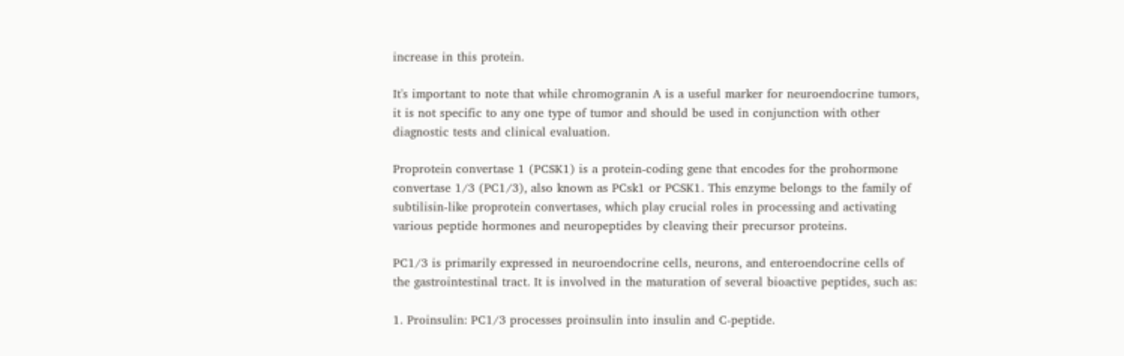increase in this protein.

It's important to note that while chromogranin A is a useful marker for neuroendocrine tumors, it is not specific to any one type of tumor and should be used in conjunction with other diagnostic tests and clinical evaluation.

Proprotein convertase 1 (PCSK1) is a protein-coding gene that encodes for the prohormone convertase 1/3 (PC1/3), also known as PCsk1 or PCSK1. This enzyme belongs to the family of subtilisin-like proprotein convertases, which play crucial roles in processing and activating various peptide hormones and neuropeptides by cleaving their precursor proteins.

PC1/3 is primarily expressed in neuroendocrine cells, neurons, and enteroendocrine cells of the gastrointestinal tract. It is involved in the maturation of several bioactive peptides, such as:

1. Proinsulin: PC1/3 processes proinsulin into insulin and C-peptide.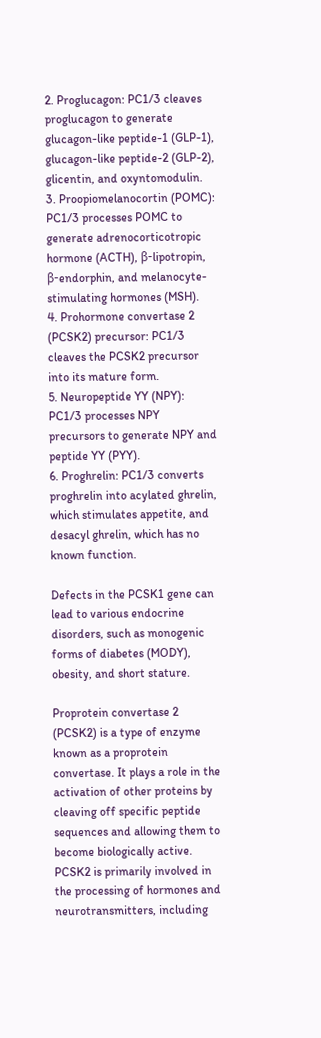2. Proglucagon: PC1/3 cleaves proglucagon to generate glucagon-like peptide-1 (GLP-1), glucagon-like peptide-2 (GLP-2), glicentin, and oxyntomodulin.
3. Proopiomelanocortin (POMC): PC1/3 processes POMC to generate adrenocorticotropic hormone (ACTH), β-lipotropin, β-endorphin, and melanocyte-stimulating hormones (MSH).
4. Prohormone convertase 2 (PCSK2) precursor: PC1/3 cleaves the PCSK2 precursor into its mature form.
5. Neuropeptide YY (NPY): PC1/3 processes NPY precursors to generate NPY and peptide YY (PYY).
6. Proghrelin: PC1/3 converts proghrelin into acylated ghrelin, which stimulates appetite, and desacyl ghrelin, which has no known function.

Defects in the PCSK1 gene can lead to various endocrine disorders, such as monogenic forms of diabetes (MODY), obesity, and short stature.

Proprotein convertase 2 (PCSK2) is a type of enzyme known as a proprotein convertase. It plays a role in the activation of other proteins by cleaving off specific peptide sequences and allowing them to become biologically active. PCSK2 is primarily involved in the processing of hormones and neurotransmitters, including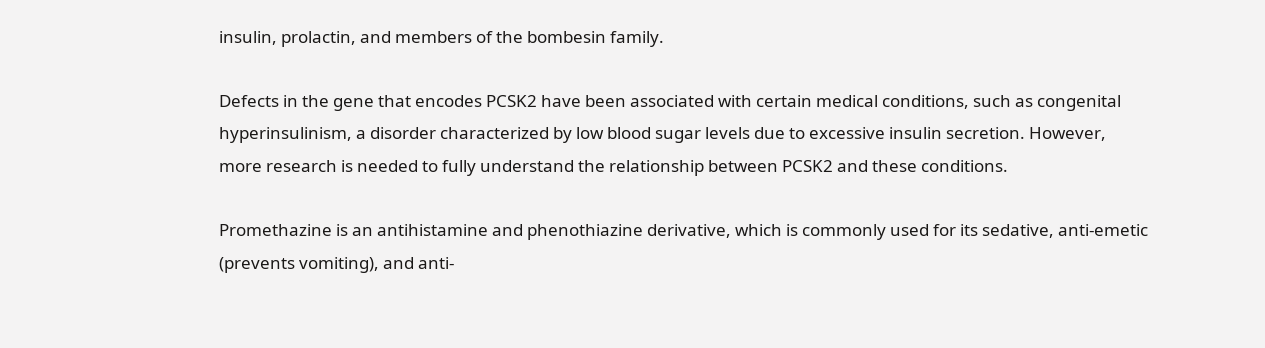insulin, prolactin, and members of the bombesin family.

Defects in the gene that encodes PCSK2 have been associated with certain medical conditions, such as congenital hyperinsulinism, a disorder characterized by low blood sugar levels due to excessive insulin secretion. However, more research is needed to fully understand the relationship between PCSK2 and these conditions.

Promethazine is an antihistamine and phenothiazine derivative, which is commonly used for its sedative, anti-emetic (prevents vomiting), and anti-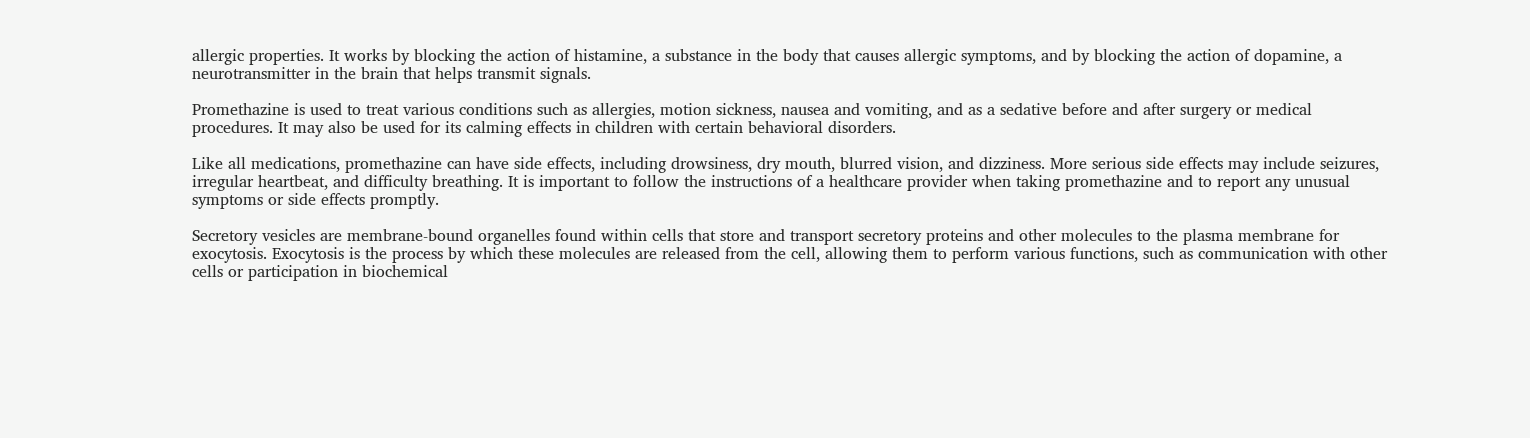allergic properties. It works by blocking the action of histamine, a substance in the body that causes allergic symptoms, and by blocking the action of dopamine, a neurotransmitter in the brain that helps transmit signals.

Promethazine is used to treat various conditions such as allergies, motion sickness, nausea and vomiting, and as a sedative before and after surgery or medical procedures. It may also be used for its calming effects in children with certain behavioral disorders.

Like all medications, promethazine can have side effects, including drowsiness, dry mouth, blurred vision, and dizziness. More serious side effects may include seizures, irregular heartbeat, and difficulty breathing. It is important to follow the instructions of a healthcare provider when taking promethazine and to report any unusual symptoms or side effects promptly.

Secretory vesicles are membrane-bound organelles found within cells that store and transport secretory proteins and other molecules to the plasma membrane for exocytosis. Exocytosis is the process by which these molecules are released from the cell, allowing them to perform various functions, such as communication with other cells or participation in biochemical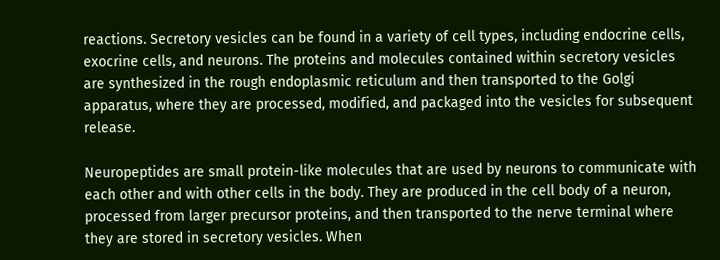reactions. Secretory vesicles can be found in a variety of cell types, including endocrine cells, exocrine cells, and neurons. The proteins and molecules contained within secretory vesicles are synthesized in the rough endoplasmic reticulum and then transported to the Golgi apparatus, where they are processed, modified, and packaged into the vesicles for subsequent release.

Neuropeptides are small protein-like molecules that are used by neurons to communicate with each other and with other cells in the body. They are produced in the cell body of a neuron, processed from larger precursor proteins, and then transported to the nerve terminal where they are stored in secretory vesicles. When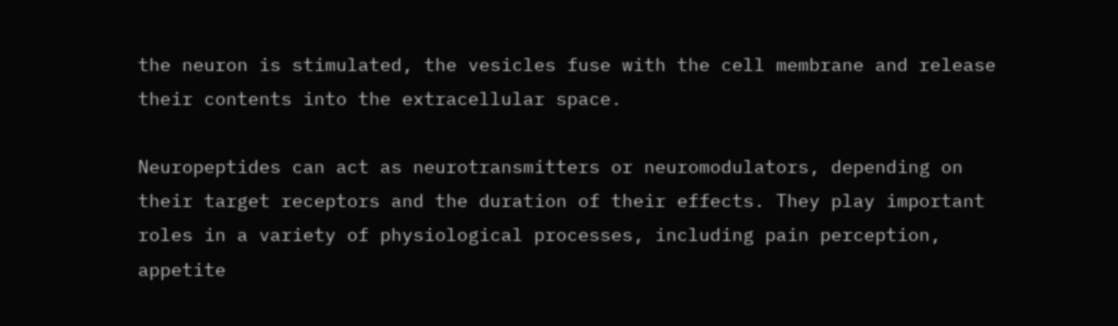the neuron is stimulated, the vesicles fuse with the cell membrane and release their contents into the extracellular space.

Neuropeptides can act as neurotransmitters or neuromodulators, depending on their target receptors and the duration of their effects. They play important roles in a variety of physiological processes, including pain perception, appetite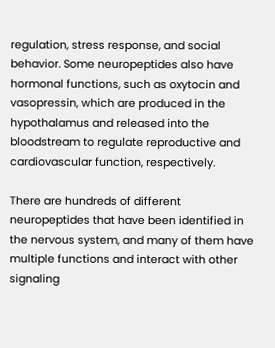regulation, stress response, and social behavior. Some neuropeptides also have hormonal functions, such as oxytocin and vasopressin, which are produced in the hypothalamus and released into the bloodstream to regulate reproductive and cardiovascular function, respectively.

There are hundreds of different neuropeptides that have been identified in the nervous system, and many of them have multiple functions and interact with other signaling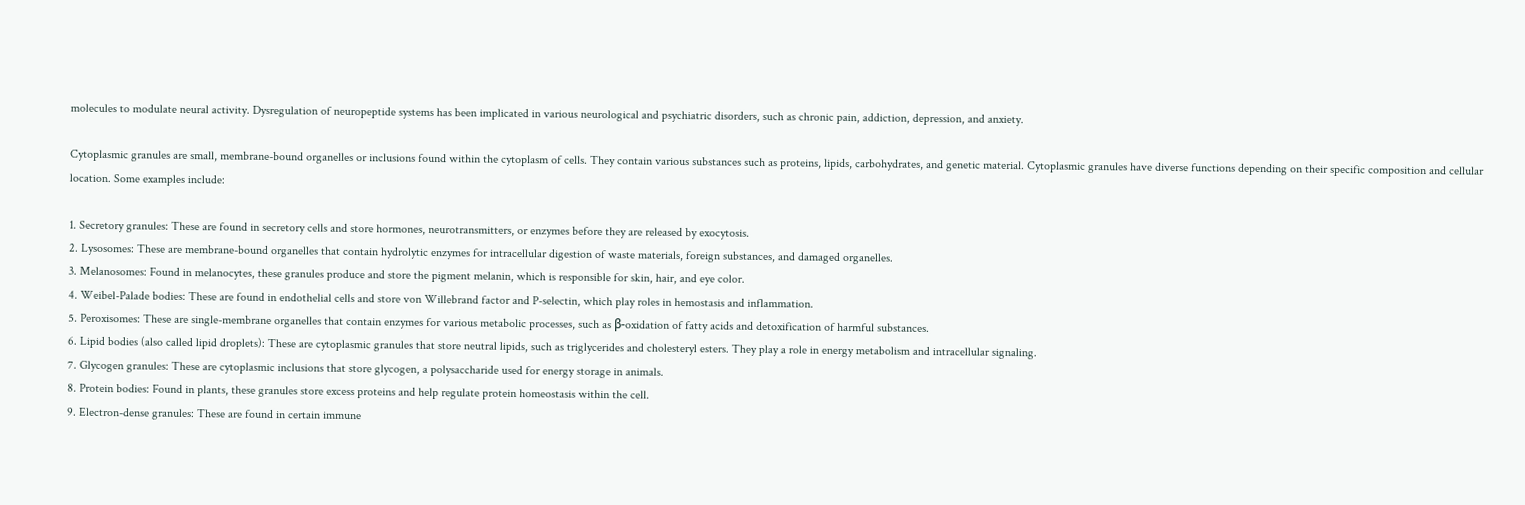molecules to modulate neural activity. Dysregulation of neuropeptide systems has been implicated in various neurological and psychiatric disorders, such as chronic pain, addiction, depression, and anxiety.

Cytoplasmic granules are small, membrane-bound organelles or inclusions found within the cytoplasm of cells. They contain various substances such as proteins, lipids, carbohydrates, and genetic material. Cytoplasmic granules have diverse functions depending on their specific composition and cellular location. Some examples include:

1. Secretory granules: These are found in secretory cells and store hormones, neurotransmitters, or enzymes before they are released by exocytosis.
2. Lysosomes: These are membrane-bound organelles that contain hydrolytic enzymes for intracellular digestion of waste materials, foreign substances, and damaged organelles.
3. Melanosomes: Found in melanocytes, these granules produce and store the pigment melanin, which is responsible for skin, hair, and eye color.
4. Weibel-Palade bodies: These are found in endothelial cells and store von Willebrand factor and P-selectin, which play roles in hemostasis and inflammation.
5. Peroxisomes: These are single-membrane organelles that contain enzymes for various metabolic processes, such as β-oxidation of fatty acids and detoxification of harmful substances.
6. Lipid bodies (also called lipid droplets): These are cytoplasmic granules that store neutral lipids, such as triglycerides and cholesteryl esters. They play a role in energy metabolism and intracellular signaling.
7. Glycogen granules: These are cytoplasmic inclusions that store glycogen, a polysaccharide used for energy storage in animals.
8. Protein bodies: Found in plants, these granules store excess proteins and help regulate protein homeostasis within the cell.
9. Electron-dense granules: These are found in certain immune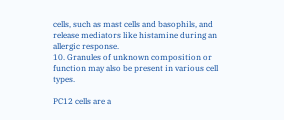cells, such as mast cells and basophils, and release mediators like histamine during an allergic response.
10. Granules of unknown composition or function may also be present in various cell types.

PC12 cells are a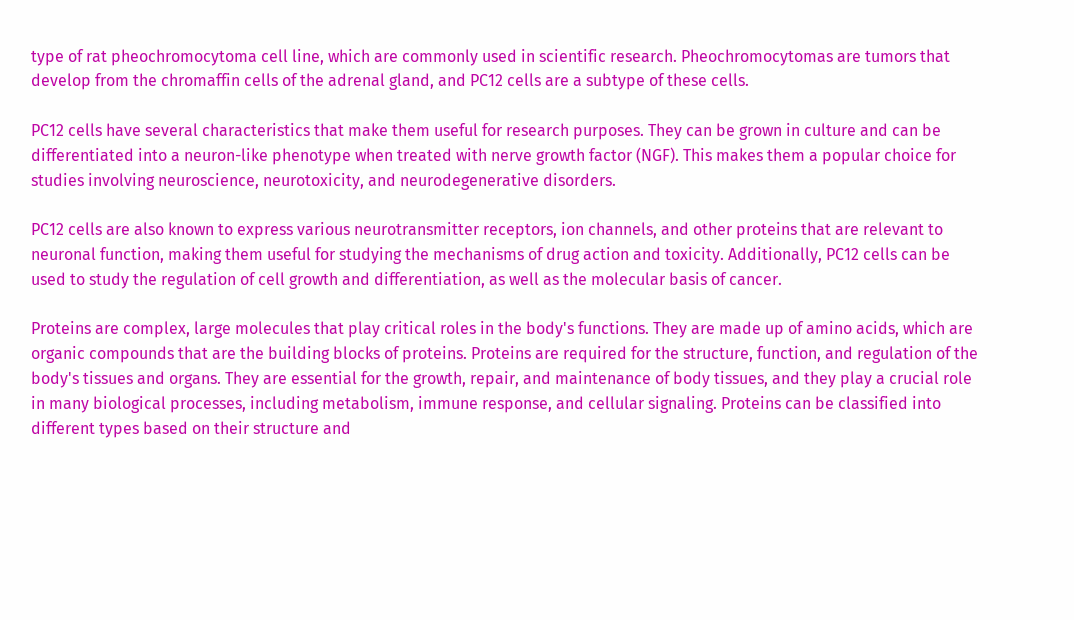type of rat pheochromocytoma cell line, which are commonly used in scientific research. Pheochromocytomas are tumors that develop from the chromaffin cells of the adrenal gland, and PC12 cells are a subtype of these cells.

PC12 cells have several characteristics that make them useful for research purposes. They can be grown in culture and can be differentiated into a neuron-like phenotype when treated with nerve growth factor (NGF). This makes them a popular choice for studies involving neuroscience, neurotoxicity, and neurodegenerative disorders.

PC12 cells are also known to express various neurotransmitter receptors, ion channels, and other proteins that are relevant to neuronal function, making them useful for studying the mechanisms of drug action and toxicity. Additionally, PC12 cells can be used to study the regulation of cell growth and differentiation, as well as the molecular basis of cancer.

Proteins are complex, large molecules that play critical roles in the body's functions. They are made up of amino acids, which are organic compounds that are the building blocks of proteins. Proteins are required for the structure, function, and regulation of the body's tissues and organs. They are essential for the growth, repair, and maintenance of body tissues, and they play a crucial role in many biological processes, including metabolism, immune response, and cellular signaling. Proteins can be classified into different types based on their structure and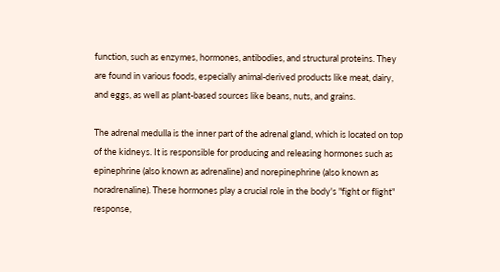function, such as enzymes, hormones, antibodies, and structural proteins. They are found in various foods, especially animal-derived products like meat, dairy, and eggs, as well as plant-based sources like beans, nuts, and grains.

The adrenal medulla is the inner part of the adrenal gland, which is located on top of the kidneys. It is responsible for producing and releasing hormones such as epinephrine (also known as adrenaline) and norepinephrine (also known as noradrenaline). These hormones play a crucial role in the body's "fight or flight" response,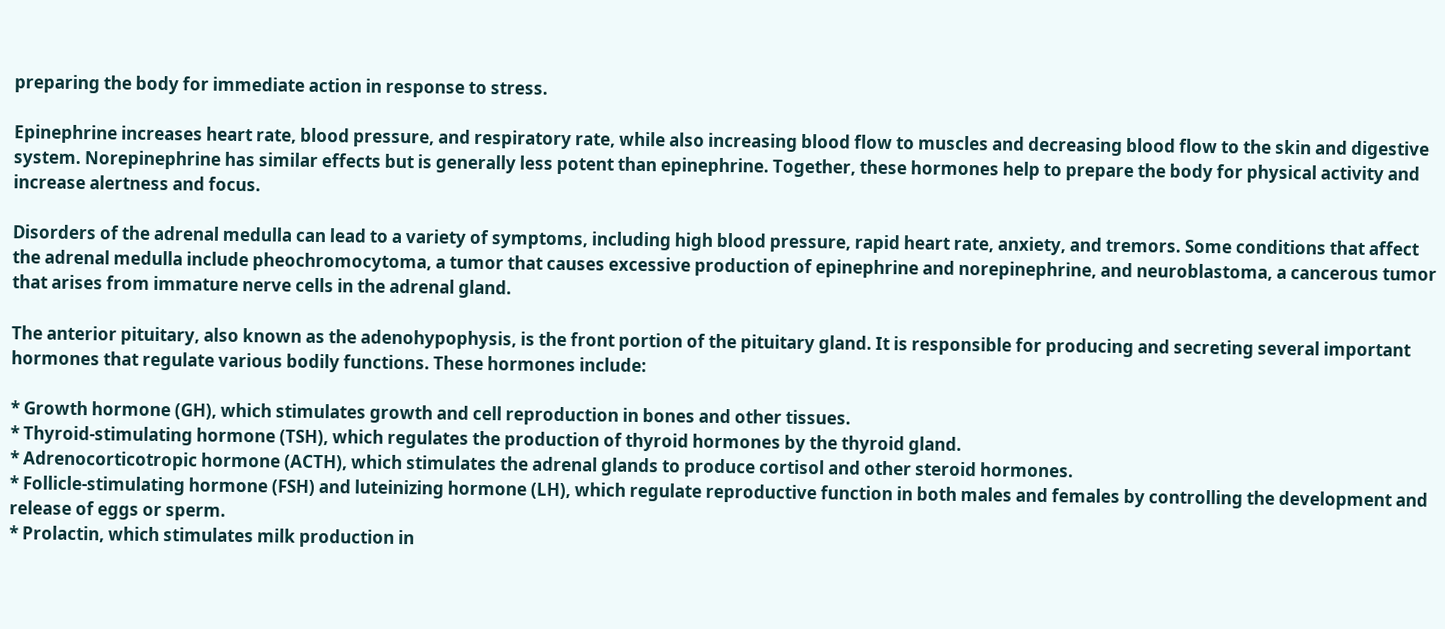preparing the body for immediate action in response to stress.

Epinephrine increases heart rate, blood pressure, and respiratory rate, while also increasing blood flow to muscles and decreasing blood flow to the skin and digestive system. Norepinephrine has similar effects but is generally less potent than epinephrine. Together, these hormones help to prepare the body for physical activity and increase alertness and focus.

Disorders of the adrenal medulla can lead to a variety of symptoms, including high blood pressure, rapid heart rate, anxiety, and tremors. Some conditions that affect the adrenal medulla include pheochromocytoma, a tumor that causes excessive production of epinephrine and norepinephrine, and neuroblastoma, a cancerous tumor that arises from immature nerve cells in the adrenal gland.

The anterior pituitary, also known as the adenohypophysis, is the front portion of the pituitary gland. It is responsible for producing and secreting several important hormones that regulate various bodily functions. These hormones include:

* Growth hormone (GH), which stimulates growth and cell reproduction in bones and other tissues.
* Thyroid-stimulating hormone (TSH), which regulates the production of thyroid hormones by the thyroid gland.
* Adrenocorticotropic hormone (ACTH), which stimulates the adrenal glands to produce cortisol and other steroid hormones.
* Follicle-stimulating hormone (FSH) and luteinizing hormone (LH), which regulate reproductive function in both males and females by controlling the development and release of eggs or sperm.
* Prolactin, which stimulates milk production in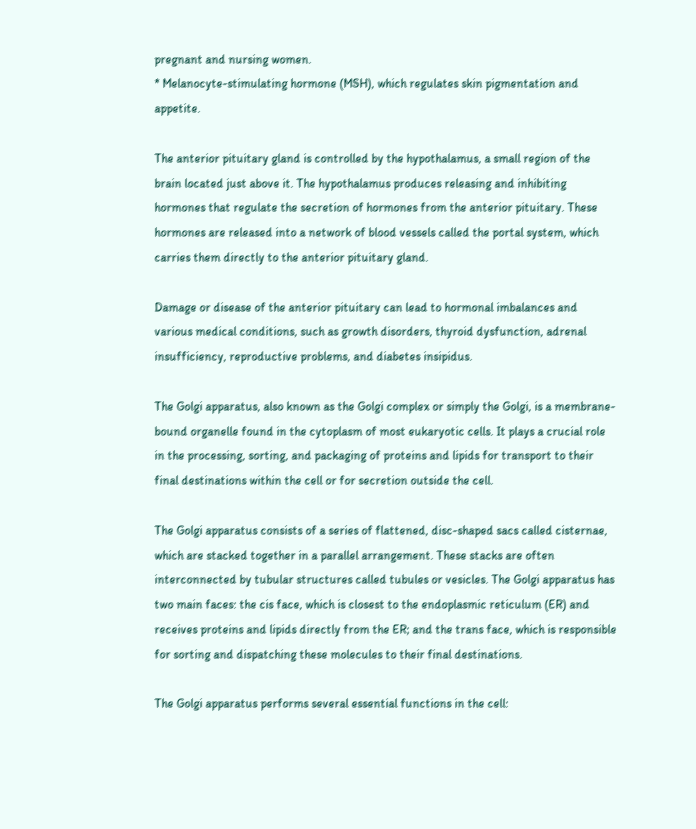pregnant and nursing women.
* Melanocyte-stimulating hormone (MSH), which regulates skin pigmentation and appetite.

The anterior pituitary gland is controlled by the hypothalamus, a small region of the brain located just above it. The hypothalamus produces releasing and inhibiting hormones that regulate the secretion of hormones from the anterior pituitary. These hormones are released into a network of blood vessels called the portal system, which carries them directly to the anterior pituitary gland.

Damage or disease of the anterior pituitary can lead to hormonal imbalances and various medical conditions, such as growth disorders, thyroid dysfunction, adrenal insufficiency, reproductive problems, and diabetes insipidus.

The Golgi apparatus, also known as the Golgi complex or simply the Golgi, is a membrane-bound organelle found in the cytoplasm of most eukaryotic cells. It plays a crucial role in the processing, sorting, and packaging of proteins and lipids for transport to their final destinations within the cell or for secretion outside the cell.

The Golgi apparatus consists of a series of flattened, disc-shaped sacs called cisternae, which are stacked together in a parallel arrangement. These stacks are often interconnected by tubular structures called tubules or vesicles. The Golgi apparatus has two main faces: the cis face, which is closest to the endoplasmic reticulum (ER) and receives proteins and lipids directly from the ER; and the trans face, which is responsible for sorting and dispatching these molecules to their final destinations.

The Golgi apparatus performs several essential functions in the cell: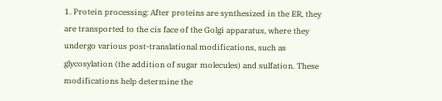1. Protein processing: After proteins are synthesized in the ER, they are transported to the cis face of the Golgi apparatus, where they undergo various post-translational modifications, such as glycosylation (the addition of sugar molecules) and sulfation. These modifications help determine the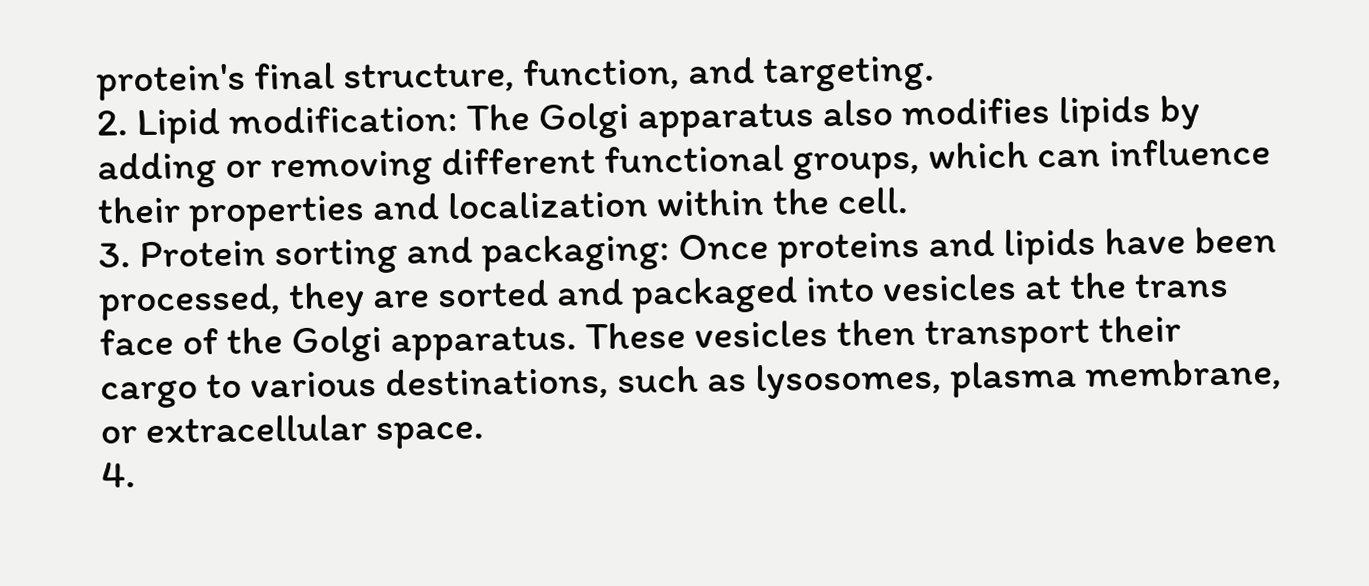protein's final structure, function, and targeting.
2. Lipid modification: The Golgi apparatus also modifies lipids by adding or removing different functional groups, which can influence their properties and localization within the cell.
3. Protein sorting and packaging: Once proteins and lipids have been processed, they are sorted and packaged into vesicles at the trans face of the Golgi apparatus. These vesicles then transport their cargo to various destinations, such as lysosomes, plasma membrane, or extracellular space.
4.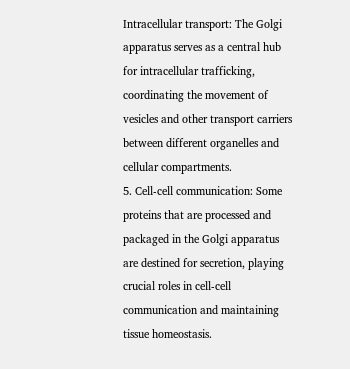Intracellular transport: The Golgi apparatus serves as a central hub for intracellular trafficking, coordinating the movement of vesicles and other transport carriers between different organelles and cellular compartments.
5. Cell-cell communication: Some proteins that are processed and packaged in the Golgi apparatus are destined for secretion, playing crucial roles in cell-cell communication and maintaining tissue homeostasis.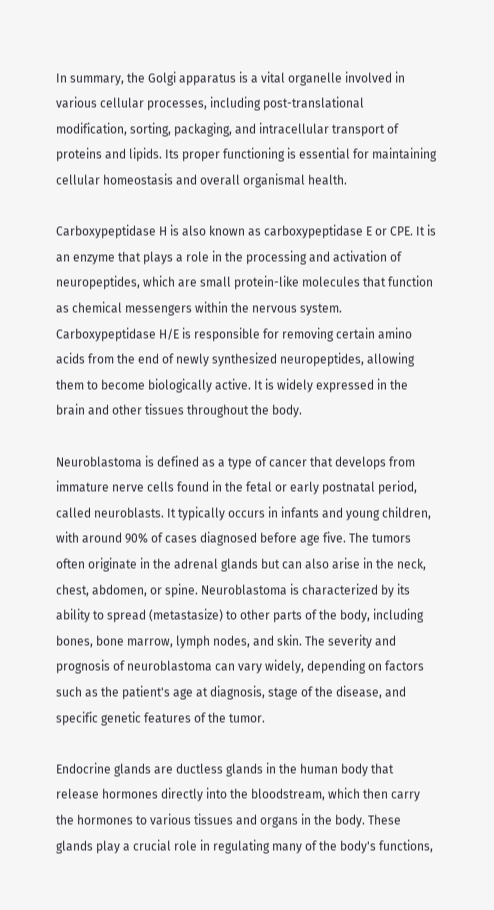In summary, the Golgi apparatus is a vital organelle involved in various cellular processes, including post-translational modification, sorting, packaging, and intracellular transport of proteins and lipids. Its proper functioning is essential for maintaining cellular homeostasis and overall organismal health.

Carboxypeptidase H is also known as carboxypeptidase E or CPE. It is an enzyme that plays a role in the processing and activation of neuropeptides, which are small protein-like molecules that function as chemical messengers within the nervous system. Carboxypeptidase H/E is responsible for removing certain amino acids from the end of newly synthesized neuropeptides, allowing them to become biologically active. It is widely expressed in the brain and other tissues throughout the body.

Neuroblastoma is defined as a type of cancer that develops from immature nerve cells found in the fetal or early postnatal period, called neuroblasts. It typically occurs in infants and young children, with around 90% of cases diagnosed before age five. The tumors often originate in the adrenal glands but can also arise in the neck, chest, abdomen, or spine. Neuroblastoma is characterized by its ability to spread (metastasize) to other parts of the body, including bones, bone marrow, lymph nodes, and skin. The severity and prognosis of neuroblastoma can vary widely, depending on factors such as the patient's age at diagnosis, stage of the disease, and specific genetic features of the tumor.

Endocrine glands are ductless glands in the human body that release hormones directly into the bloodstream, which then carry the hormones to various tissues and organs in the body. These glands play a crucial role in regulating many of the body's functions,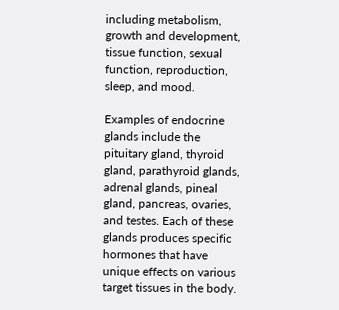including metabolism, growth and development, tissue function, sexual function, reproduction, sleep, and mood.

Examples of endocrine glands include the pituitary gland, thyroid gland, parathyroid glands, adrenal glands, pineal gland, pancreas, ovaries, and testes. Each of these glands produces specific hormones that have unique effects on various target tissues in the body.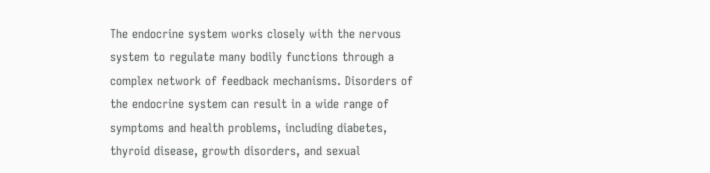The endocrine system works closely with the nervous system to regulate many bodily functions through a complex network of feedback mechanisms. Disorders of the endocrine system can result in a wide range of symptoms and health problems, including diabetes, thyroid disease, growth disorders, and sexual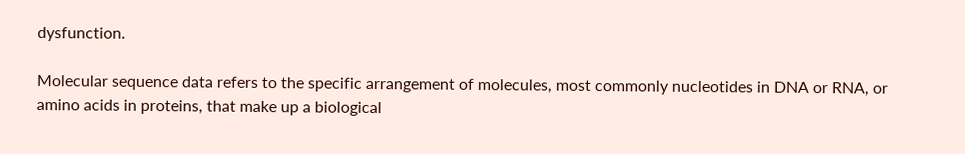dysfunction.

Molecular sequence data refers to the specific arrangement of molecules, most commonly nucleotides in DNA or RNA, or amino acids in proteins, that make up a biological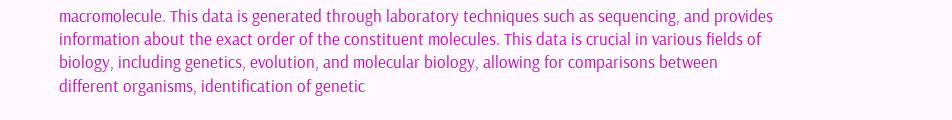macromolecule. This data is generated through laboratory techniques such as sequencing, and provides information about the exact order of the constituent molecules. This data is crucial in various fields of biology, including genetics, evolution, and molecular biology, allowing for comparisons between different organisms, identification of genetic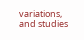variations, and studies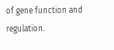of gene function and regulation.